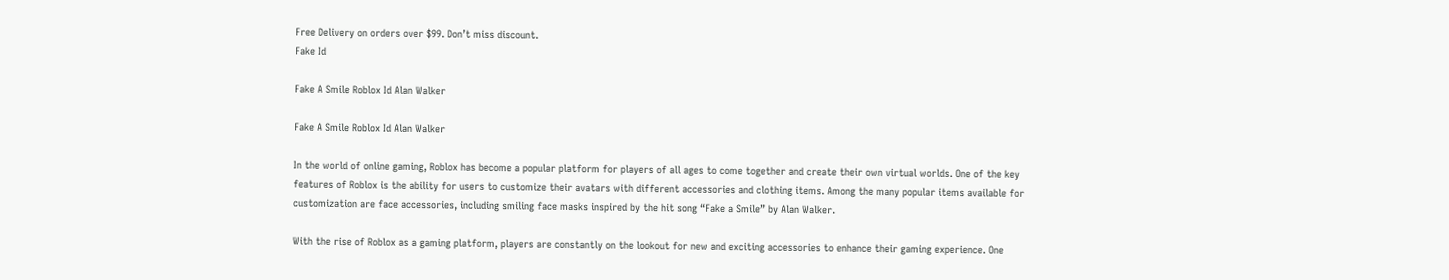Free Delivery on orders over $99. Don’t miss discount.
Fake Id

Fake A Smile Roblox Id Alan Walker

Fake A Smile Roblox Id Alan Walker

In the world of online gaming, Roblox has become a popular platform for players of all ages to come together and create their own virtual worlds. One of the key features of Roblox is the ability for users to customize their avatars with different accessories and clothing items. Among the many popular items available for customization are face accessories, including smiling face masks inspired by the hit song “Fake a Smile” by Alan Walker.

With the rise of Roblox as a gaming platform, players are constantly on the lookout for new and exciting accessories to enhance their gaming experience. One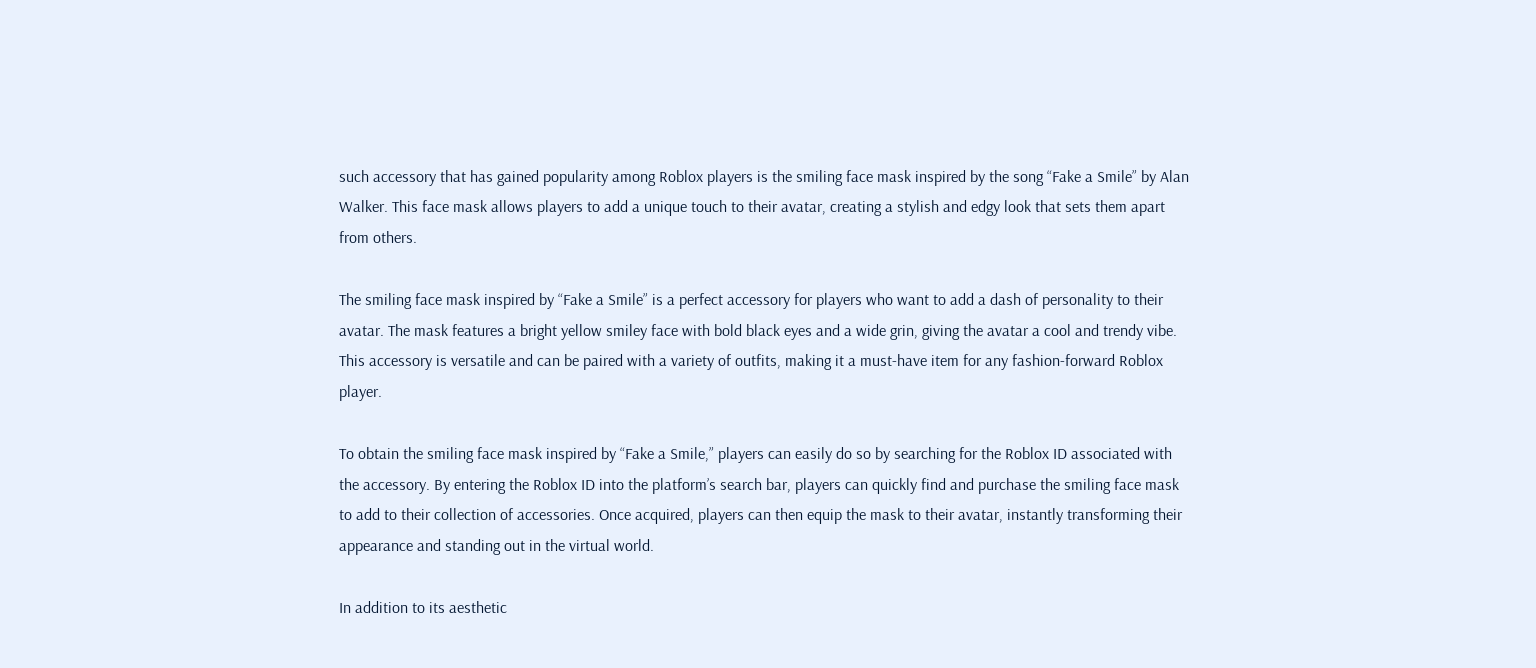such accessory that has gained popularity among Roblox players is the smiling face mask inspired by the song “Fake a Smile” by Alan Walker. This face mask allows players to add a unique touch to their avatar, creating a stylish and edgy look that sets them apart from others.

The smiling face mask inspired by “Fake a Smile” is a perfect accessory for players who want to add a dash of personality to their avatar. The mask features a bright yellow smiley face with bold black eyes and a wide grin, giving the avatar a cool and trendy vibe. This accessory is versatile and can be paired with a variety of outfits, making it a must-have item for any fashion-forward Roblox player.

To obtain the smiling face mask inspired by “Fake a Smile,” players can easily do so by searching for the Roblox ID associated with the accessory. By entering the Roblox ID into the platform’s search bar, players can quickly find and purchase the smiling face mask to add to their collection of accessories. Once acquired, players can then equip the mask to their avatar, instantly transforming their appearance and standing out in the virtual world.

In addition to its aesthetic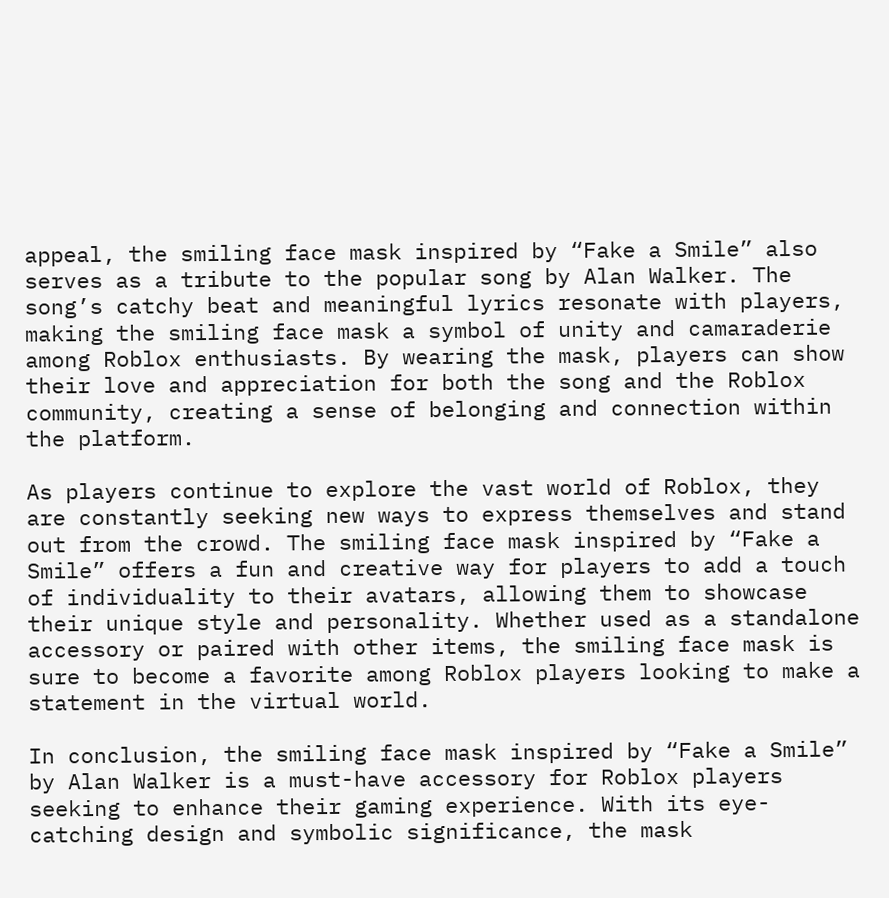appeal, the smiling face mask inspired by “Fake a Smile” also serves as a tribute to the popular song by Alan Walker. The song’s catchy beat and meaningful lyrics resonate with players, making the smiling face mask a symbol of unity and camaraderie among Roblox enthusiasts. By wearing the mask, players can show their love and appreciation for both the song and the Roblox community, creating a sense of belonging and connection within the platform.

As players continue to explore the vast world of Roblox, they are constantly seeking new ways to express themselves and stand out from the crowd. The smiling face mask inspired by “Fake a Smile” offers a fun and creative way for players to add a touch of individuality to their avatars, allowing them to showcase their unique style and personality. Whether used as a standalone accessory or paired with other items, the smiling face mask is sure to become a favorite among Roblox players looking to make a statement in the virtual world.

In conclusion, the smiling face mask inspired by “Fake a Smile” by Alan Walker is a must-have accessory for Roblox players seeking to enhance their gaming experience. With its eye-catching design and symbolic significance, the mask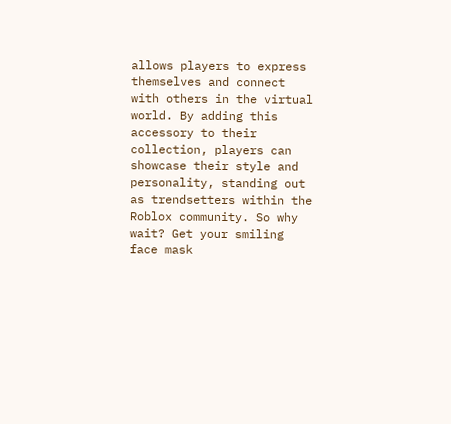allows players to express themselves and connect with others in the virtual world. By adding this accessory to their collection, players can showcase their style and personality, standing out as trendsetters within the Roblox community. So why wait? Get your smiling face mask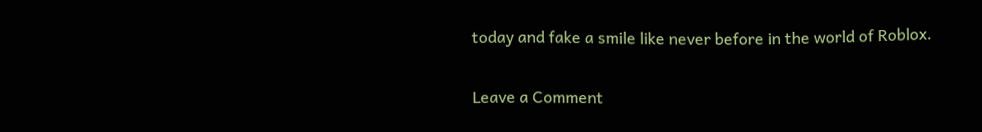today and fake a smile like never before in the world of Roblox.

Leave a Comment